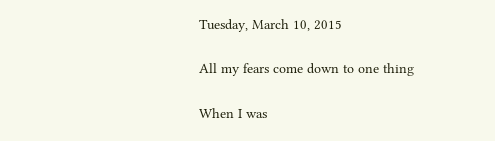Tuesday, March 10, 2015

All my fears come down to one thing

When I was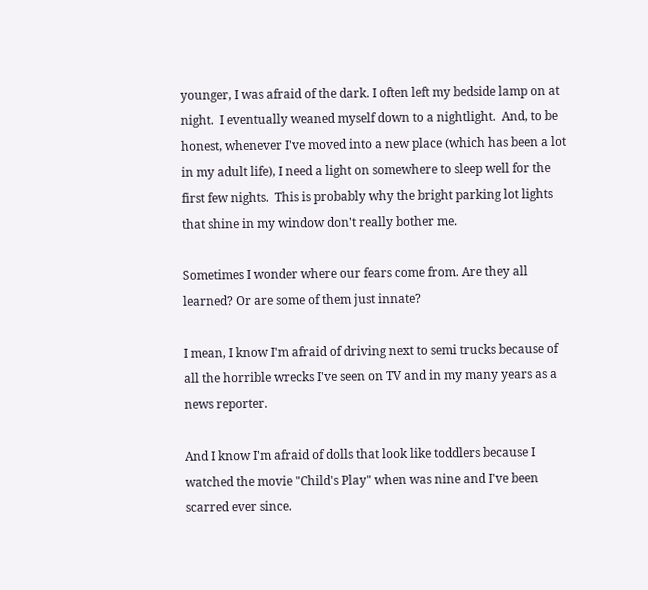younger, I was afraid of the dark. I often left my bedside lamp on at night.  I eventually weaned myself down to a nightlight.  And, to be honest, whenever I've moved into a new place (which has been a lot in my adult life), I need a light on somewhere to sleep well for the first few nights.  This is probably why the bright parking lot lights that shine in my window don't really bother me.

Sometimes I wonder where our fears come from. Are they all learned? Or are some of them just innate?

I mean, I know I'm afraid of driving next to semi trucks because of all the horrible wrecks I've seen on TV and in my many years as a news reporter.

And I know I'm afraid of dolls that look like toddlers because I watched the movie "Child's Play" when was nine and I've been scarred ever since.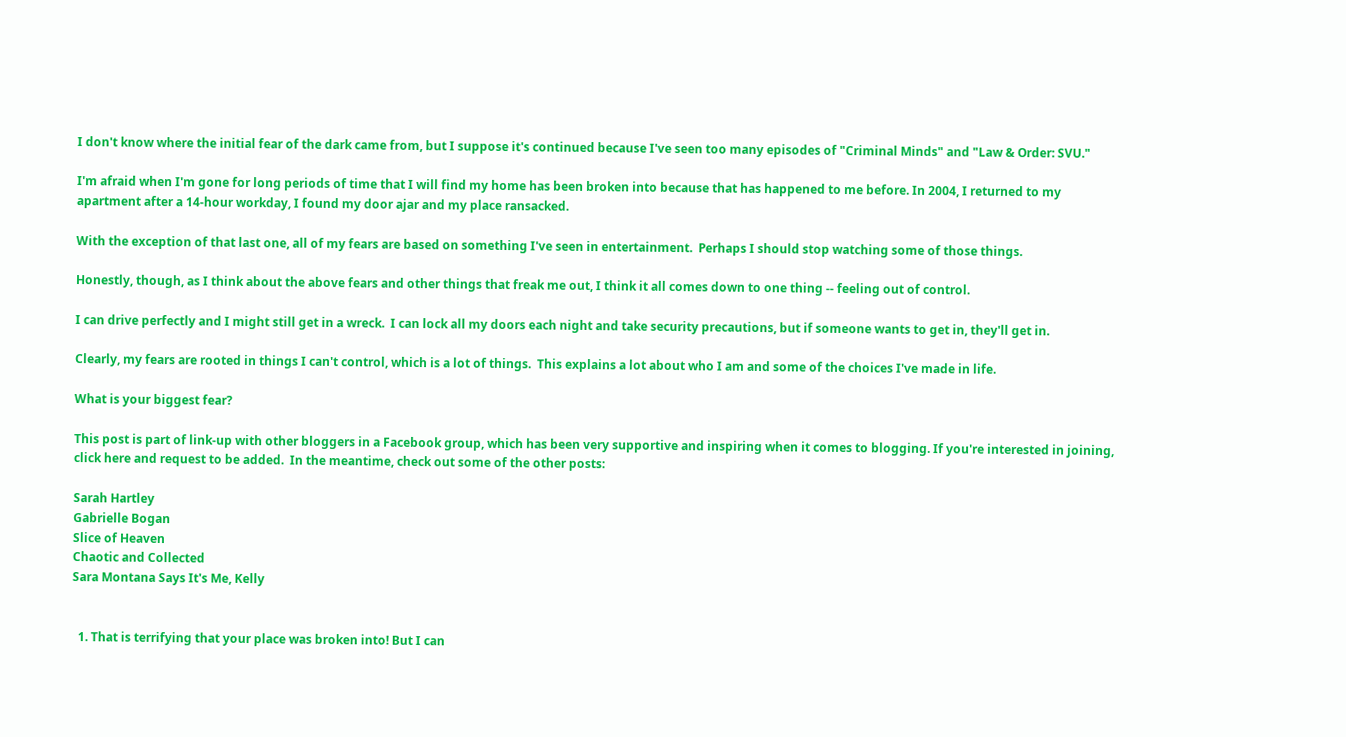I don't know where the initial fear of the dark came from, but I suppose it's continued because I've seen too many episodes of "Criminal Minds" and "Law & Order: SVU."

I'm afraid when I'm gone for long periods of time that I will find my home has been broken into because that has happened to me before. In 2004, I returned to my apartment after a 14-hour workday, I found my door ajar and my place ransacked.

With the exception of that last one, all of my fears are based on something I've seen in entertainment.  Perhaps I should stop watching some of those things.

Honestly, though, as I think about the above fears and other things that freak me out, I think it all comes down to one thing -- feeling out of control.

I can drive perfectly and I might still get in a wreck.  I can lock all my doors each night and take security precautions, but if someone wants to get in, they'll get in.

Clearly, my fears are rooted in things I can't control, which is a lot of things.  This explains a lot about who I am and some of the choices I've made in life.

What is your biggest fear?

This post is part of link-up with other bloggers in a Facebook group, which has been very supportive and inspiring when it comes to blogging. If you're interested in joining, click here and request to be added.  In the meantime, check out some of the other posts:

Sarah Hartley
Gabrielle Bogan
Slice of Heaven
Chaotic and Collected
Sara Montana Says It's Me, Kelly


  1. That is terrifying that your place was broken into! But I can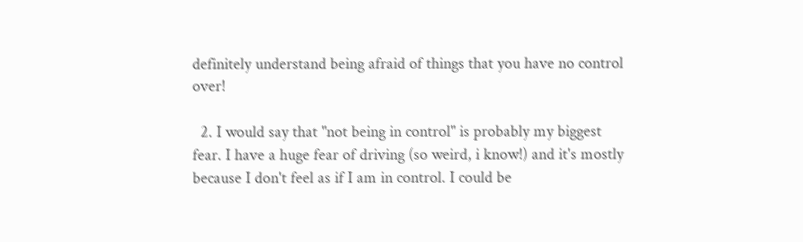definitely understand being afraid of things that you have no control over!

  2. I would say that "not being in control" is probably my biggest fear. I have a huge fear of driving (so weird, i know!) and it's mostly because I don't feel as if I am in control. I could be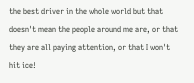the best driver in the whole world but that doesn't mean the people around me are, or that they are all paying attention, or that I won't hit ice!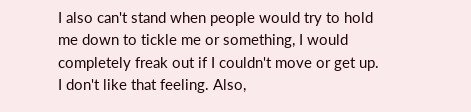I also can't stand when people would try to hold me down to tickle me or something, I would completely freak out if I couldn't move or get up. I don't like that feeling. Also,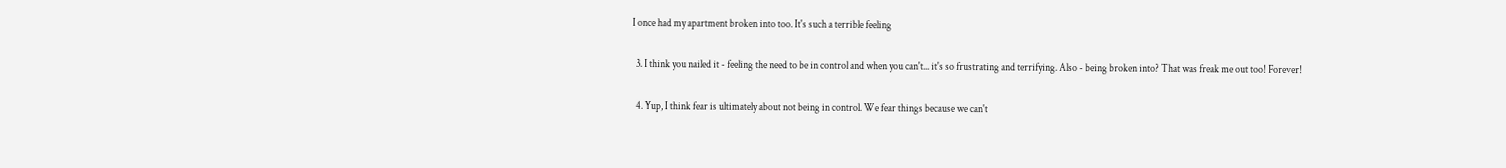I once had my apartment broken into too. It's such a terrible feeling

  3. I think you nailed it - feeling the need to be in control and when you can't... it's so frustrating and terrifying. Also - being broken into? That was freak me out too! Forever!

  4. Yup, I think fear is ultimately about not being in control. We fear things because we can't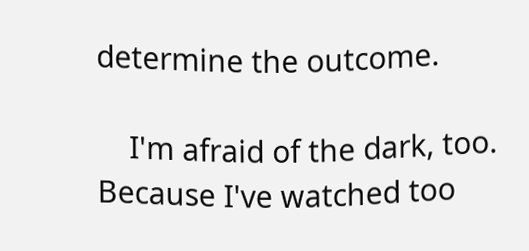determine the outcome.

    I'm afraid of the dark, too. Because I've watched too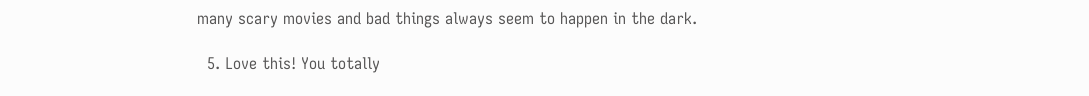many scary movies and bad things always seem to happen in the dark.

  5. Love this! You totally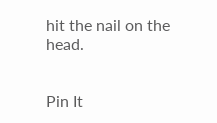hit the nail on the head.


Pin It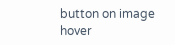button on image hover